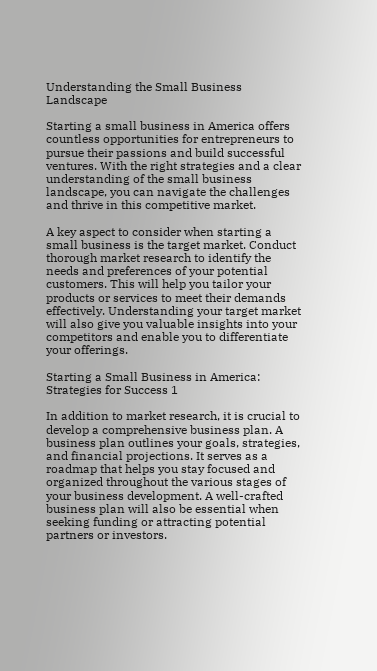Understanding the Small Business Landscape

Starting a small business in America offers countless opportunities for entrepreneurs to pursue their passions and build successful ventures. With the right strategies and a clear understanding of the small business landscape, you can navigate the challenges and thrive in this competitive market.

A key aspect to consider when starting a small business is the target market. Conduct thorough market research to identify the needs and preferences of your potential customers. This will help you tailor your products or services to meet their demands effectively. Understanding your target market will also give you valuable insights into your competitors and enable you to differentiate your offerings.

Starting a Small Business in America: Strategies for Success 1

In addition to market research, it is crucial to develop a comprehensive business plan. A business plan outlines your goals, strategies, and financial projections. It serves as a roadmap that helps you stay focused and organized throughout the various stages of your business development. A well-crafted business plan will also be essential when seeking funding or attracting potential partners or investors.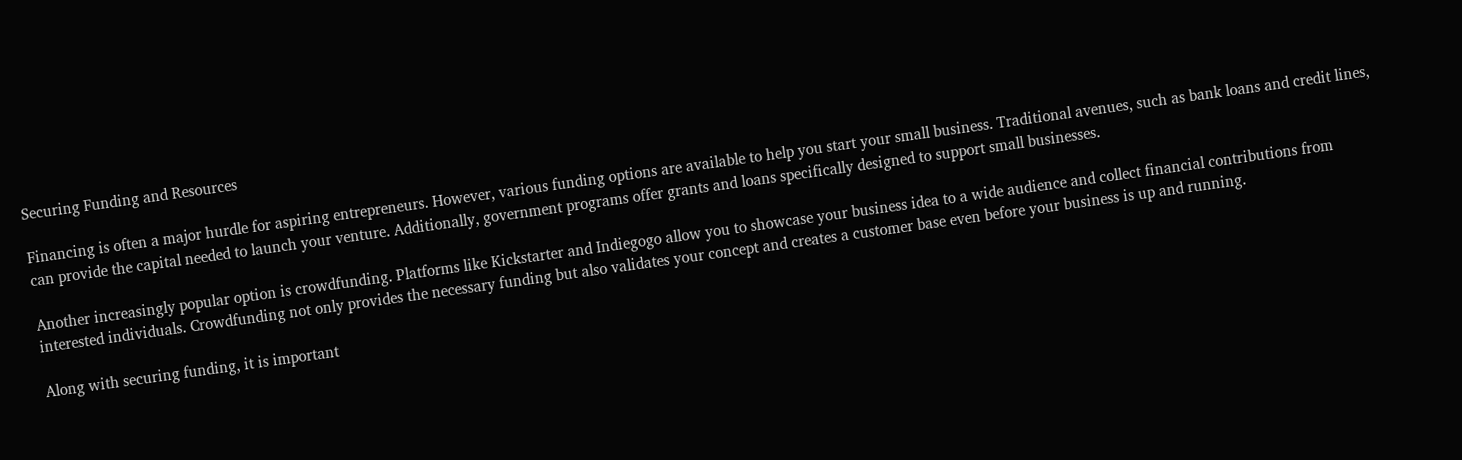Securing Funding and Resources

Financing is often a major hurdle for aspiring entrepreneurs. However, various funding options are available to help you start your small business. Traditional avenues, such as bank loans and credit lines, can provide the capital needed to launch your venture. Additionally, government programs offer grants and loans specifically designed to support small businesses.

Another increasingly popular option is crowdfunding. Platforms like Kickstarter and Indiegogo allow you to showcase your business idea to a wide audience and collect financial contributions from interested individuals. Crowdfunding not only provides the necessary funding but also validates your concept and creates a customer base even before your business is up and running.

Along with securing funding, it is important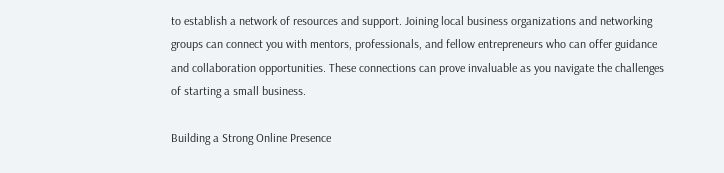to establish a network of resources and support. Joining local business organizations and networking groups can connect you with mentors, professionals, and fellow entrepreneurs who can offer guidance and collaboration opportunities. These connections can prove invaluable as you navigate the challenges of starting a small business.

Building a Strong Online Presence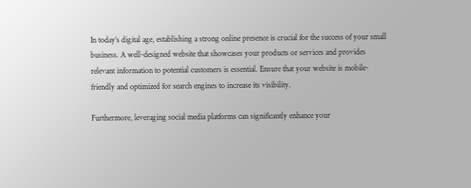In today’s digital age, establishing a strong online presence is crucial for the success of your small business. A well-designed website that showcases your products or services and provides relevant information to potential customers is essential. Ensure that your website is mobile-friendly and optimized for search engines to increase its visibility.

Furthermore, leveraging social media platforms can significantly enhance your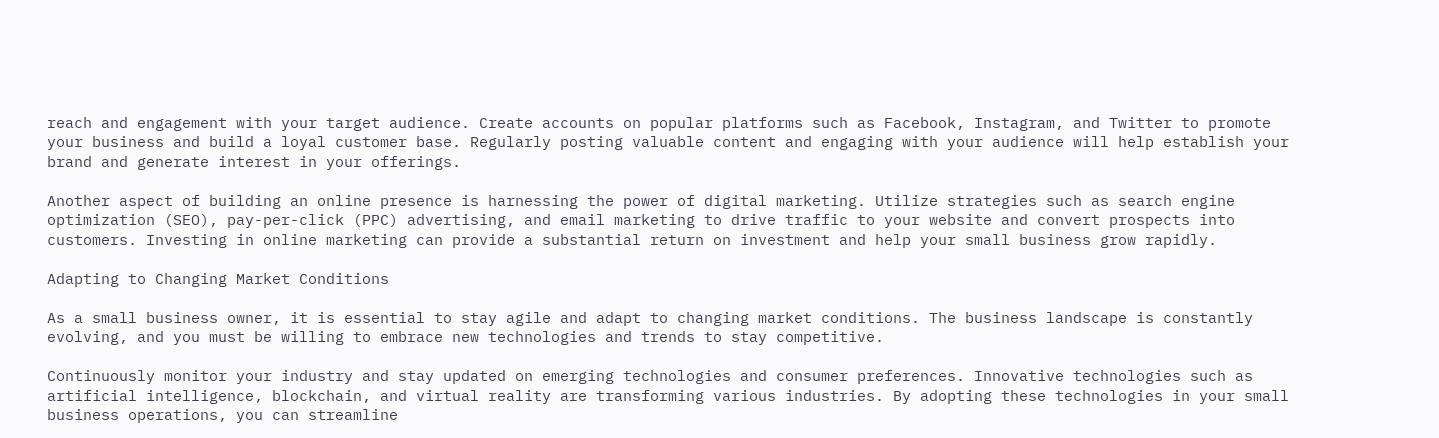reach and engagement with your target audience. Create accounts on popular platforms such as Facebook, Instagram, and Twitter to promote your business and build a loyal customer base. Regularly posting valuable content and engaging with your audience will help establish your brand and generate interest in your offerings.

Another aspect of building an online presence is harnessing the power of digital marketing. Utilize strategies such as search engine optimization (SEO), pay-per-click (PPC) advertising, and email marketing to drive traffic to your website and convert prospects into customers. Investing in online marketing can provide a substantial return on investment and help your small business grow rapidly.

Adapting to Changing Market Conditions

As a small business owner, it is essential to stay agile and adapt to changing market conditions. The business landscape is constantly evolving, and you must be willing to embrace new technologies and trends to stay competitive.

Continuously monitor your industry and stay updated on emerging technologies and consumer preferences. Innovative technologies such as artificial intelligence, blockchain, and virtual reality are transforming various industries. By adopting these technologies in your small business operations, you can streamline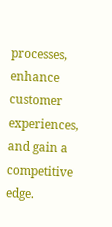processes, enhance customer experiences, and gain a competitive edge.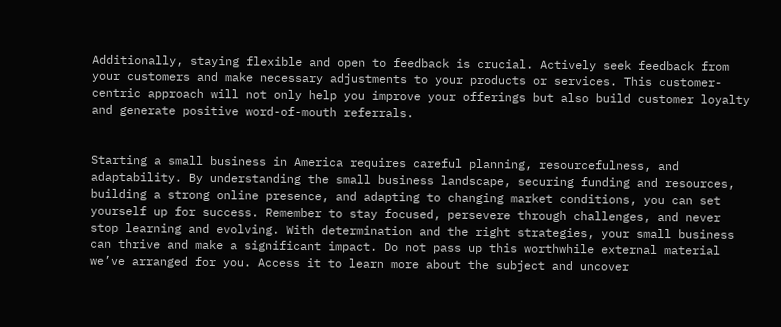Additionally, staying flexible and open to feedback is crucial. Actively seek feedback from your customers and make necessary adjustments to your products or services. This customer-centric approach will not only help you improve your offerings but also build customer loyalty and generate positive word-of-mouth referrals.


Starting a small business in America requires careful planning, resourcefulness, and adaptability. By understanding the small business landscape, securing funding and resources, building a strong online presence, and adapting to changing market conditions, you can set yourself up for success. Remember to stay focused, persevere through challenges, and never stop learning and evolving. With determination and the right strategies, your small business can thrive and make a significant impact. Do not pass up this worthwhile external material we’ve arranged for you. Access it to learn more about the subject and uncover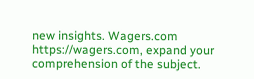new insights. Wagers.com https://wagers.com, expand your comprehension of the subject.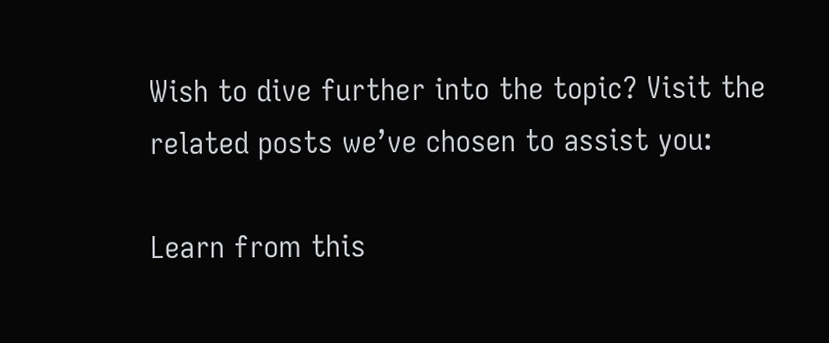Wish to dive further into the topic? Visit the related posts we’ve chosen to assist you:

Learn from this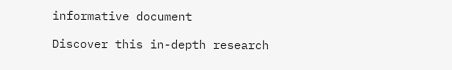informative document

Discover this in-depth research